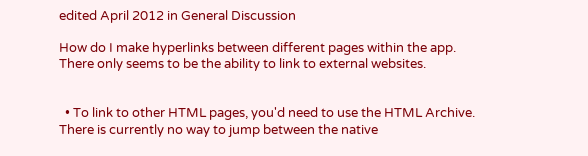edited April 2012 in General Discussion

How do I make hyperlinks between different pages within the app.
There only seems to be the ability to link to external websites.


  • To link to other HTML pages, you'd need to use the HTML Archive. There is currently no way to jump between the native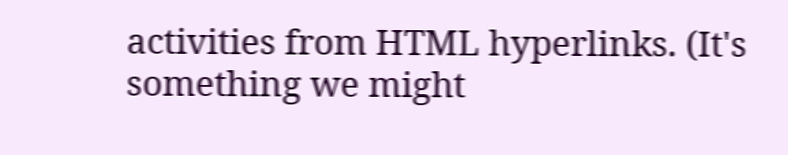activities from HTML hyperlinks. (It's something we might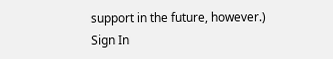support in the future, however.)
Sign In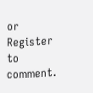or Register to comment.